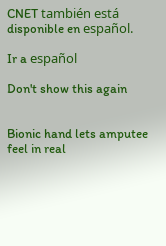CNET también está disponible en español.

Ir a español

Don't show this again


Bionic hand lets amputee feel in real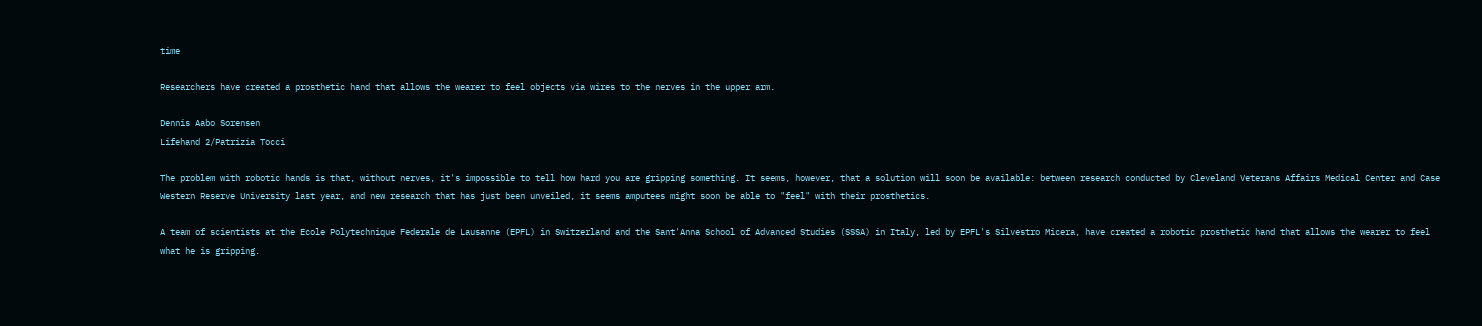time

Researchers have created a prosthetic hand that allows the wearer to feel objects via wires to the nerves in the upper arm.

Dennis Aabo Sorensen
Lifehand 2/Patrizia Tocci

The problem with robotic hands is that, without nerves, it's impossible to tell how hard you are gripping something. It seems, however, that a solution will soon be available: between research conducted by Cleveland Veterans Affairs Medical Center and Case Western Reserve University last year, and new research that has just been unveiled, it seems amputees might soon be able to "feel" with their prosthetics.

A team of scientists at the Ecole Polytechnique Federale de Lausanne (EPFL) in Switzerland and the Sant'Anna School of Advanced Studies (SSSA) in Italy, led by EPFL's Silvestro Micera, have created a robotic prosthetic hand that allows the wearer to feel what he is gripping.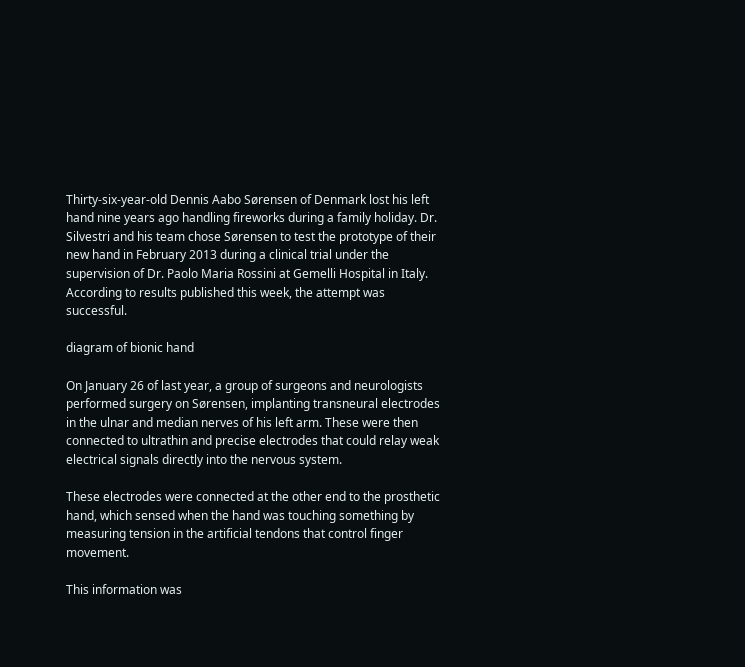Thirty-six-year-old Dennis Aabo Sørensen of Denmark lost his left hand nine years ago handling fireworks during a family holiday. Dr. Silvestri and his team chose Sørensen to test the prototype of their new hand in February 2013 during a clinical trial under the supervision of Dr. Paolo Maria Rossini at Gemelli Hospital in Italy. According to results published this week, the attempt was successful.

diagram of bionic hand

On January 26 of last year, a group of surgeons and neurologists performed surgery on Sørensen, implanting transneural electrodes in the ulnar and median nerves of his left arm. These were then connected to ultrathin and precise electrodes that could relay weak electrical signals directly into the nervous system.

These electrodes were connected at the other end to the prosthetic hand, which sensed when the hand was touching something by measuring tension in the artificial tendons that control finger movement.

This information was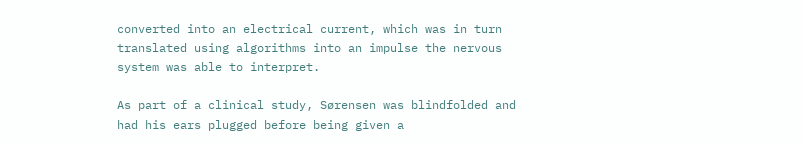converted into an electrical current, which was in turn translated using algorithms into an impulse the nervous system was able to interpret.

As part of a clinical study, Sørensen was blindfolded and had his ears plugged before being given a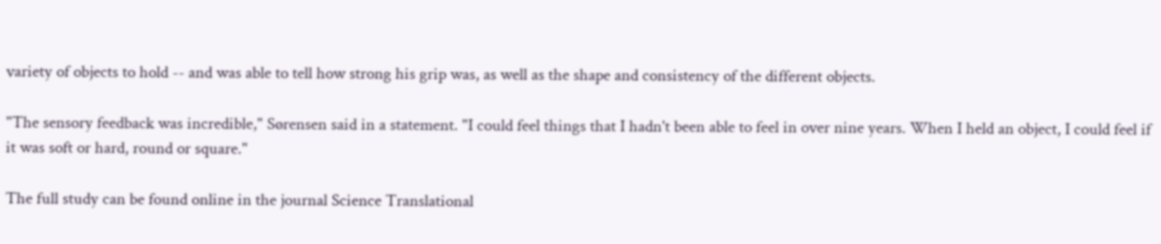variety of objects to hold -- and was able to tell how strong his grip was, as well as the shape and consistency of the different objects.

"The sensory feedback was incredible," Sørensen said in a statement. "I could feel things that I hadn't been able to feel in over nine years. When I held an object, I could feel if it was soft or hard, round or square."

The full study can be found online in the journal Science Translational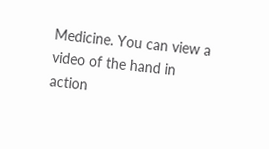Medicine. You can view a video of the hand in action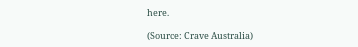here.

(Source: Crave Australia)